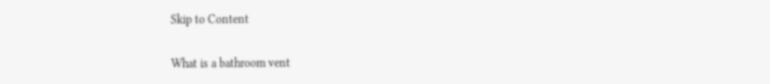Skip to Content

What is a bathroom vent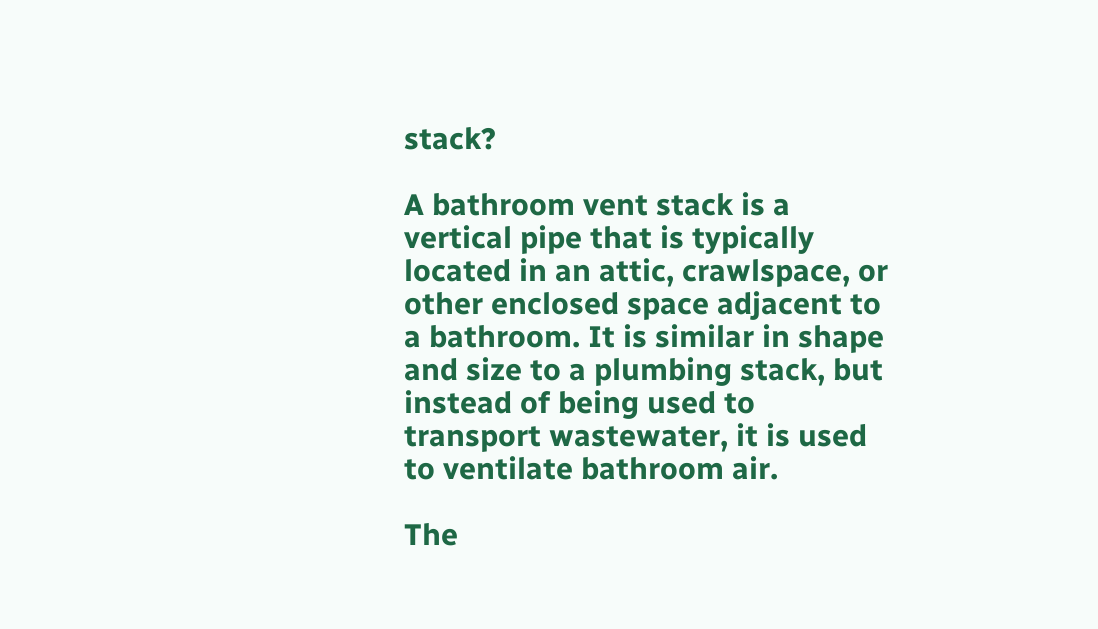stack?

A bathroom vent stack is a vertical pipe that is typically located in an attic, crawlspace, or other enclosed space adjacent to a bathroom. It is similar in shape and size to a plumbing stack, but instead of being used to transport wastewater, it is used to ventilate bathroom air.

The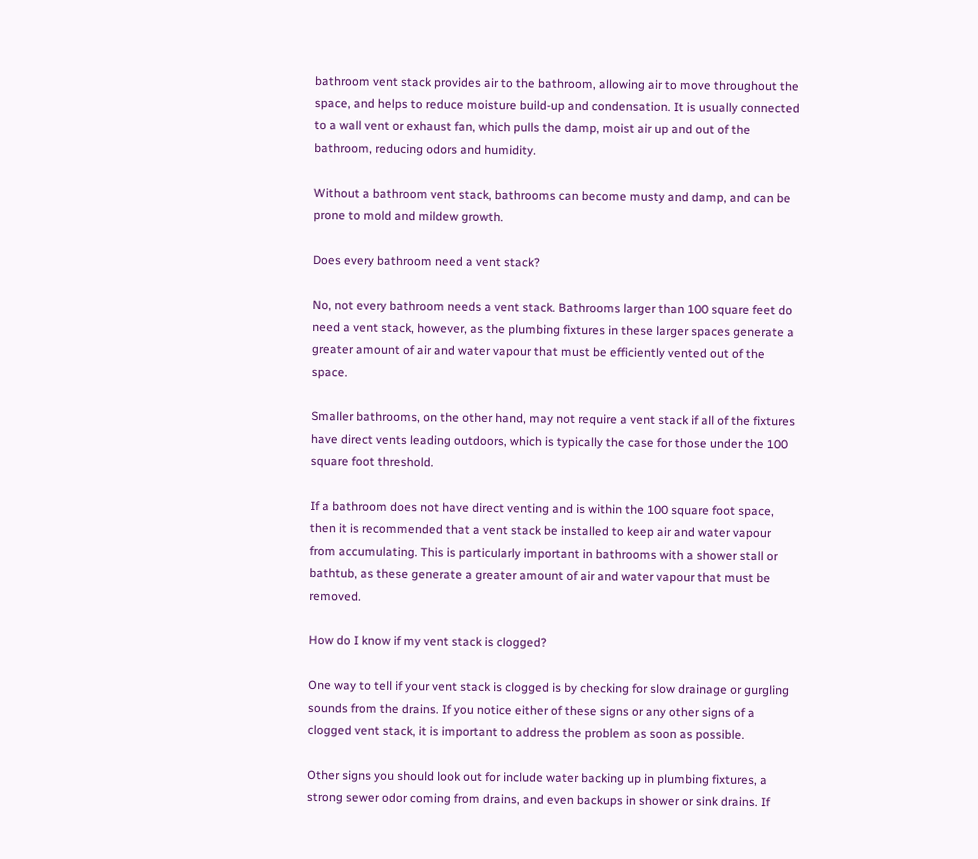bathroom vent stack provides air to the bathroom, allowing air to move throughout the space, and helps to reduce moisture build-up and condensation. It is usually connected to a wall vent or exhaust fan, which pulls the damp, moist air up and out of the bathroom, reducing odors and humidity.

Without a bathroom vent stack, bathrooms can become musty and damp, and can be prone to mold and mildew growth.

Does every bathroom need a vent stack?

No, not every bathroom needs a vent stack. Bathrooms larger than 100 square feet do need a vent stack, however, as the plumbing fixtures in these larger spaces generate a greater amount of air and water vapour that must be efficiently vented out of the space.

Smaller bathrooms, on the other hand, may not require a vent stack if all of the fixtures have direct vents leading outdoors, which is typically the case for those under the 100 square foot threshold.

If a bathroom does not have direct venting and is within the 100 square foot space, then it is recommended that a vent stack be installed to keep air and water vapour from accumulating. This is particularly important in bathrooms with a shower stall or bathtub, as these generate a greater amount of air and water vapour that must be removed.

How do I know if my vent stack is clogged?

One way to tell if your vent stack is clogged is by checking for slow drainage or gurgling sounds from the drains. If you notice either of these signs or any other signs of a clogged vent stack, it is important to address the problem as soon as possible.

Other signs you should look out for include water backing up in plumbing fixtures, a strong sewer odor coming from drains, and even backups in shower or sink drains. If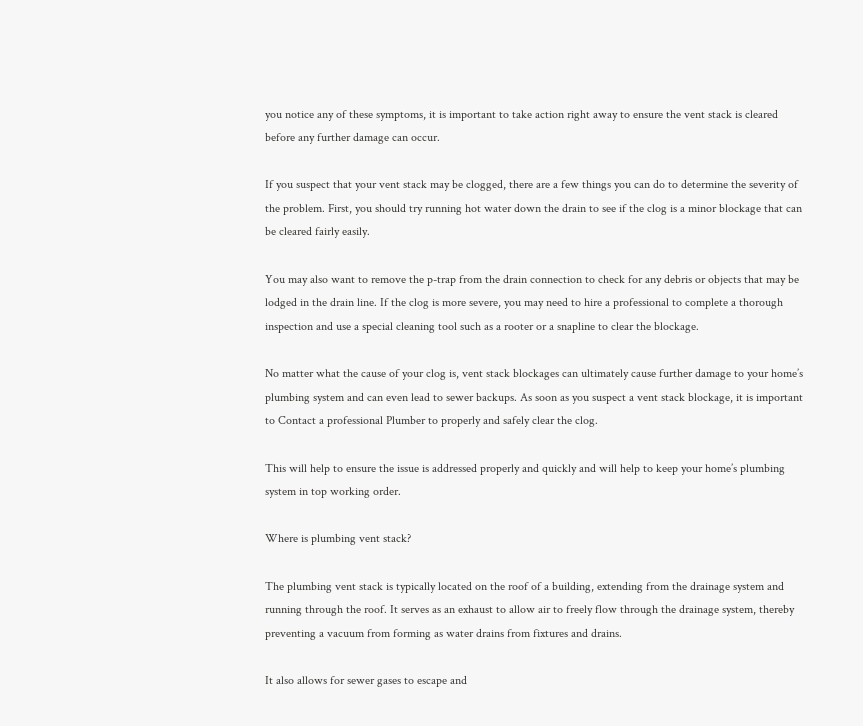you notice any of these symptoms, it is important to take action right away to ensure the vent stack is cleared before any further damage can occur.

If you suspect that your vent stack may be clogged, there are a few things you can do to determine the severity of the problem. First, you should try running hot water down the drain to see if the clog is a minor blockage that can be cleared fairly easily.

You may also want to remove the p-trap from the drain connection to check for any debris or objects that may be lodged in the drain line. If the clog is more severe, you may need to hire a professional to complete a thorough inspection and use a special cleaning tool such as a rooter or a snapline to clear the blockage.

No matter what the cause of your clog is, vent stack blockages can ultimately cause further damage to your home’s plumbing system and can even lead to sewer backups. As soon as you suspect a vent stack blockage, it is important to Contact a professional Plumber to properly and safely clear the clog.

This will help to ensure the issue is addressed properly and quickly and will help to keep your home’s plumbing system in top working order.

Where is plumbing vent stack?

The plumbing vent stack is typically located on the roof of a building, extending from the drainage system and running through the roof. It serves as an exhaust to allow air to freely flow through the drainage system, thereby preventing a vacuum from forming as water drains from fixtures and drains.

It also allows for sewer gases to escape and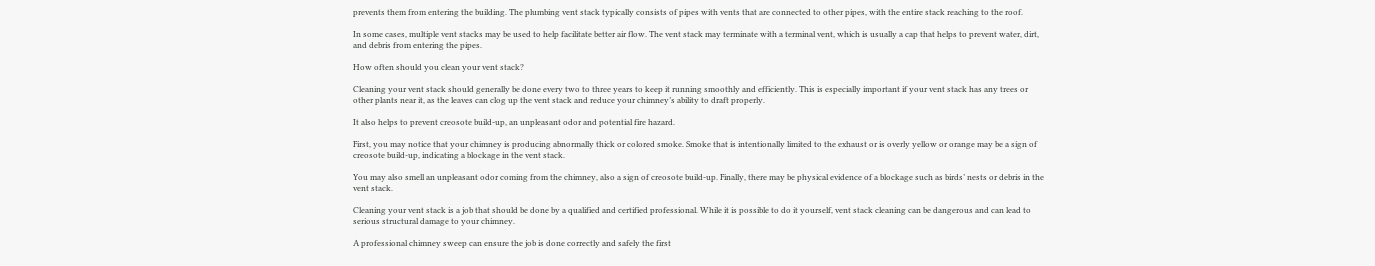prevents them from entering the building. The plumbing vent stack typically consists of pipes with vents that are connected to other pipes, with the entire stack reaching to the roof.

In some cases, multiple vent stacks may be used to help facilitate better air flow. The vent stack may terminate with a terminal vent, which is usually a cap that helps to prevent water, dirt, and debris from entering the pipes.

How often should you clean your vent stack?

Cleaning your vent stack should generally be done every two to three years to keep it running smoothly and efficiently. This is especially important if your vent stack has any trees or other plants near it, as the leaves can clog up the vent stack and reduce your chimney’s ability to draft properly.

It also helps to prevent creosote build-up, an unpleasant odor and potential fire hazard.

First, you may notice that your chimney is producing abnormally thick or colored smoke. Smoke that is intentionally limited to the exhaust or is overly yellow or orange may be a sign of creosote build-up, indicating a blockage in the vent stack.

You may also smell an unpleasant odor coming from the chimney, also a sign of creosote build-up. Finally, there may be physical evidence of a blockage such as birds’ nests or debris in the vent stack.

Cleaning your vent stack is a job that should be done by a qualified and certified professional. While it is possible to do it yourself, vent stack cleaning can be dangerous and can lead to serious structural damage to your chimney.

A professional chimney sweep can ensure the job is done correctly and safely the first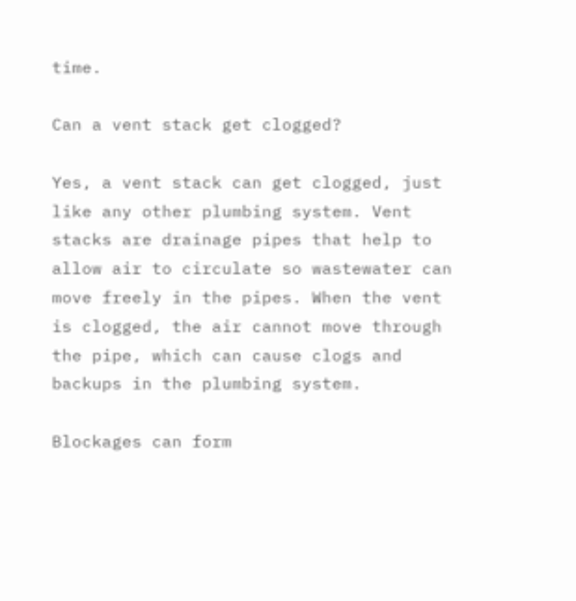time.

Can a vent stack get clogged?

Yes, a vent stack can get clogged, just like any other plumbing system. Vent stacks are drainage pipes that help to allow air to circulate so wastewater can move freely in the pipes. When the vent is clogged, the air cannot move through the pipe, which can cause clogs and backups in the plumbing system.

Blockages can form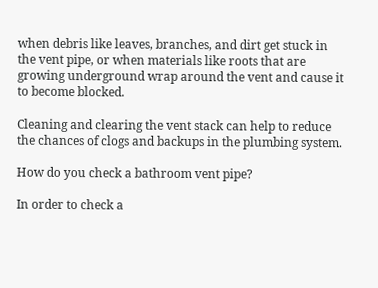when debris like leaves, branches, and dirt get stuck in the vent pipe, or when materials like roots that are growing underground wrap around the vent and cause it to become blocked.

Cleaning and clearing the vent stack can help to reduce the chances of clogs and backups in the plumbing system.

How do you check a bathroom vent pipe?

In order to check a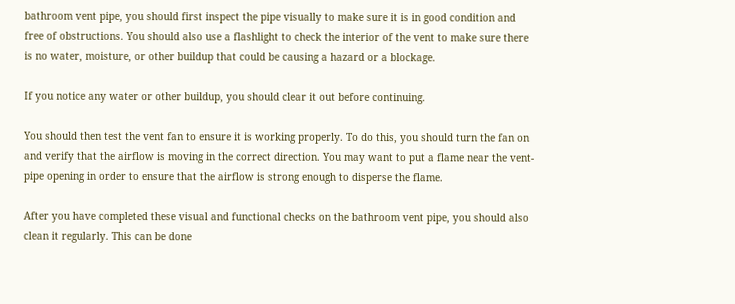bathroom vent pipe, you should first inspect the pipe visually to make sure it is in good condition and free of obstructions. You should also use a flashlight to check the interior of the vent to make sure there is no water, moisture, or other buildup that could be causing a hazard or a blockage.

If you notice any water or other buildup, you should clear it out before continuing.

You should then test the vent fan to ensure it is working properly. To do this, you should turn the fan on and verify that the airflow is moving in the correct direction. You may want to put a flame near the vent-pipe opening in order to ensure that the airflow is strong enough to disperse the flame.

After you have completed these visual and functional checks on the bathroom vent pipe, you should also clean it regularly. This can be done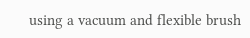using a vacuum and flexible brush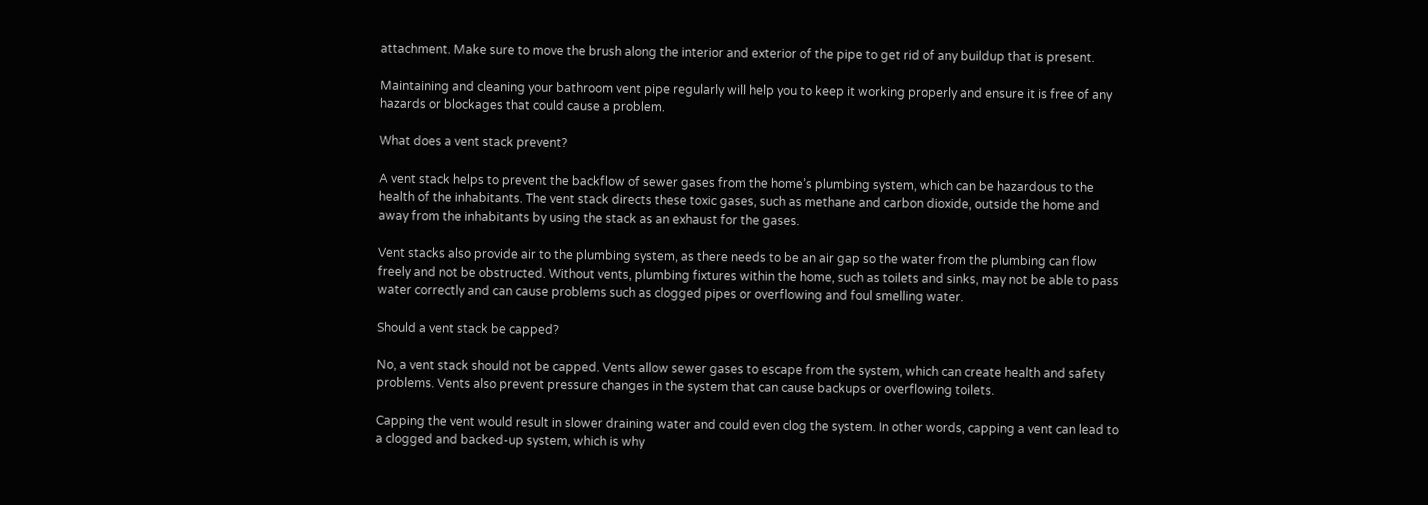attachment. Make sure to move the brush along the interior and exterior of the pipe to get rid of any buildup that is present.

Maintaining and cleaning your bathroom vent pipe regularly will help you to keep it working properly and ensure it is free of any hazards or blockages that could cause a problem.

What does a vent stack prevent?

A vent stack helps to prevent the backflow of sewer gases from the home’s plumbing system, which can be hazardous to the health of the inhabitants. The vent stack directs these toxic gases, such as methane and carbon dioxide, outside the home and away from the inhabitants by using the stack as an exhaust for the gases.

Vent stacks also provide air to the plumbing system, as there needs to be an air gap so the water from the plumbing can flow freely and not be obstructed. Without vents, plumbing fixtures within the home, such as toilets and sinks, may not be able to pass water correctly and can cause problems such as clogged pipes or overflowing and foul smelling water.

Should a vent stack be capped?

No, a vent stack should not be capped. Vents allow sewer gases to escape from the system, which can create health and safety problems. Vents also prevent pressure changes in the system that can cause backups or overflowing toilets.

Capping the vent would result in slower draining water and could even clog the system. In other words, capping a vent can lead to a clogged and backed-up system, which is why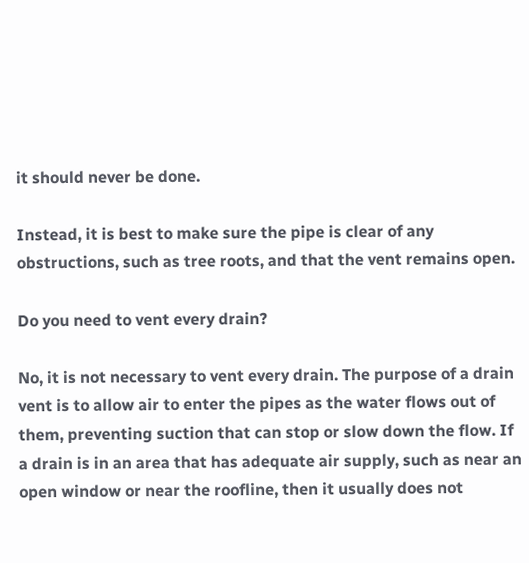it should never be done.

Instead, it is best to make sure the pipe is clear of any obstructions, such as tree roots, and that the vent remains open.

Do you need to vent every drain?

No, it is not necessary to vent every drain. The purpose of a drain vent is to allow air to enter the pipes as the water flows out of them, preventing suction that can stop or slow down the flow. If a drain is in an area that has adequate air supply, such as near an open window or near the roofline, then it usually does not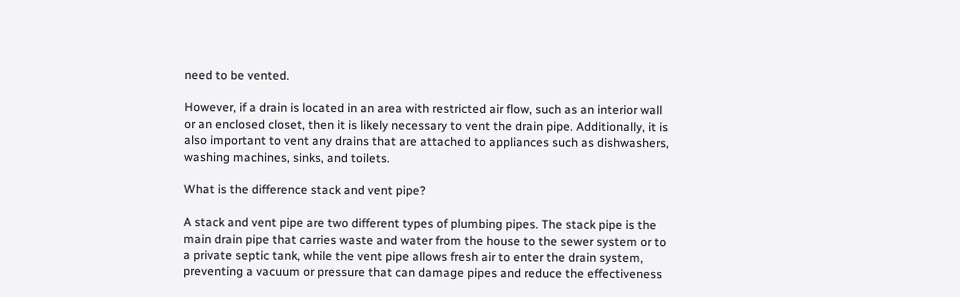need to be vented.

However, if a drain is located in an area with restricted air flow, such as an interior wall or an enclosed closet, then it is likely necessary to vent the drain pipe. Additionally, it is also important to vent any drains that are attached to appliances such as dishwashers, washing machines, sinks, and toilets.

What is the difference stack and vent pipe?

A stack and vent pipe are two different types of plumbing pipes. The stack pipe is the main drain pipe that carries waste and water from the house to the sewer system or to a private septic tank, while the vent pipe allows fresh air to enter the drain system, preventing a vacuum or pressure that can damage pipes and reduce the effectiveness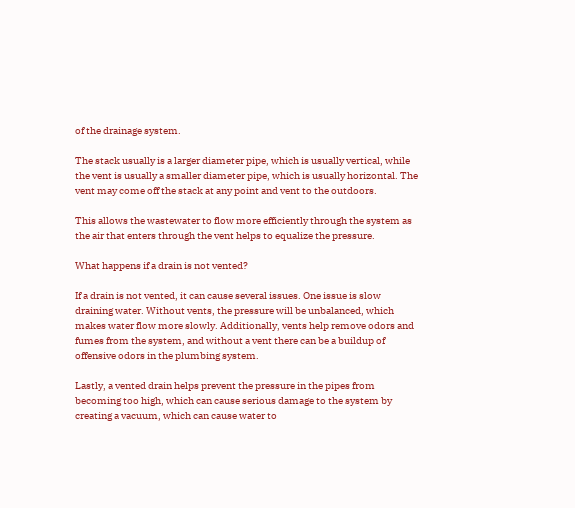of the drainage system.

The stack usually is a larger diameter pipe, which is usually vertical, while the vent is usually a smaller diameter pipe, which is usually horizontal. The vent may come off the stack at any point and vent to the outdoors.

This allows the wastewater to flow more efficiently through the system as the air that enters through the vent helps to equalize the pressure.

What happens if a drain is not vented?

If a drain is not vented, it can cause several issues. One issue is slow draining water. Without vents, the pressure will be unbalanced, which makes water flow more slowly. Additionally, vents help remove odors and fumes from the system, and without a vent there can be a buildup of offensive odors in the plumbing system.

Lastly, a vented drain helps prevent the pressure in the pipes from becoming too high, which can cause serious damage to the system by creating a vacuum, which can cause water to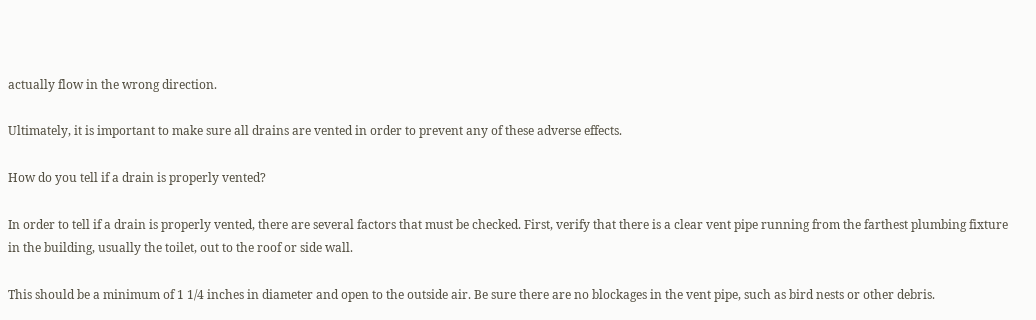actually flow in the wrong direction.

Ultimately, it is important to make sure all drains are vented in order to prevent any of these adverse effects.

How do you tell if a drain is properly vented?

In order to tell if a drain is properly vented, there are several factors that must be checked. First, verify that there is a clear vent pipe running from the farthest plumbing fixture in the building, usually the toilet, out to the roof or side wall.

This should be a minimum of 1 1/4 inches in diameter and open to the outside air. Be sure there are no blockages in the vent pipe, such as bird nests or other debris.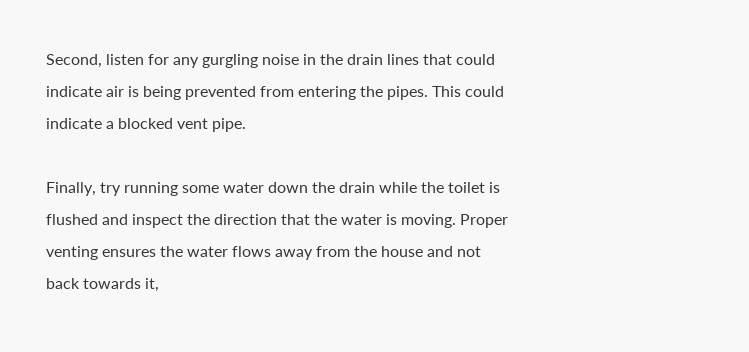Second, listen for any gurgling noise in the drain lines that could indicate air is being prevented from entering the pipes. This could indicate a blocked vent pipe.

Finally, try running some water down the drain while the toilet is flushed and inspect the direction that the water is moving. Proper venting ensures the water flows away from the house and not back towards it,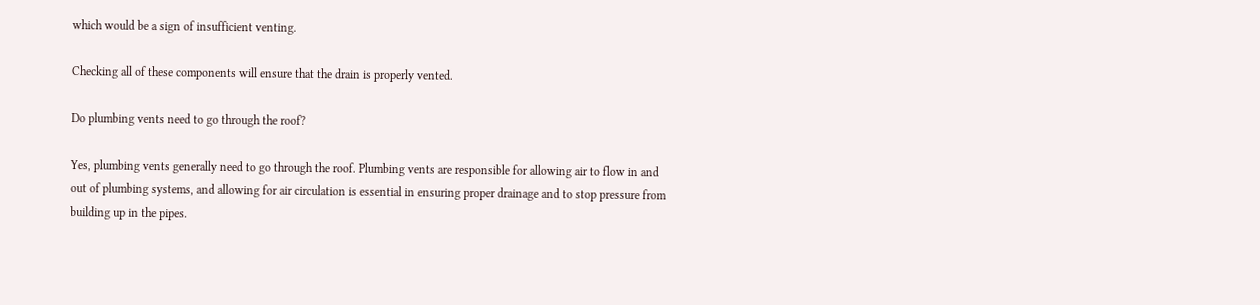which would be a sign of insufficient venting.

Checking all of these components will ensure that the drain is properly vented.

Do plumbing vents need to go through the roof?

Yes, plumbing vents generally need to go through the roof. Plumbing vents are responsible for allowing air to flow in and out of plumbing systems, and allowing for air circulation is essential in ensuring proper drainage and to stop pressure from building up in the pipes.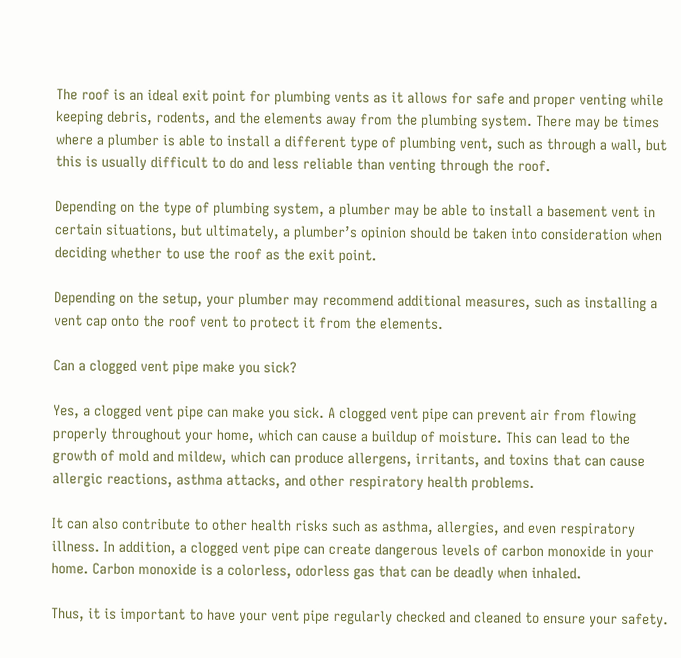The roof is an ideal exit point for plumbing vents as it allows for safe and proper venting while keeping debris, rodents, and the elements away from the plumbing system. There may be times where a plumber is able to install a different type of plumbing vent, such as through a wall, but this is usually difficult to do and less reliable than venting through the roof.

Depending on the type of plumbing system, a plumber may be able to install a basement vent in certain situations, but ultimately, a plumber’s opinion should be taken into consideration when deciding whether to use the roof as the exit point.

Depending on the setup, your plumber may recommend additional measures, such as installing a vent cap onto the roof vent to protect it from the elements.

Can a clogged vent pipe make you sick?

Yes, a clogged vent pipe can make you sick. A clogged vent pipe can prevent air from flowing properly throughout your home, which can cause a buildup of moisture. This can lead to the growth of mold and mildew, which can produce allergens, irritants, and toxins that can cause allergic reactions, asthma attacks, and other respiratory health problems.

It can also contribute to other health risks such as asthma, allergies, and even respiratory illness. In addition, a clogged vent pipe can create dangerous levels of carbon monoxide in your home. Carbon monoxide is a colorless, odorless gas that can be deadly when inhaled.

Thus, it is important to have your vent pipe regularly checked and cleaned to ensure your safety.